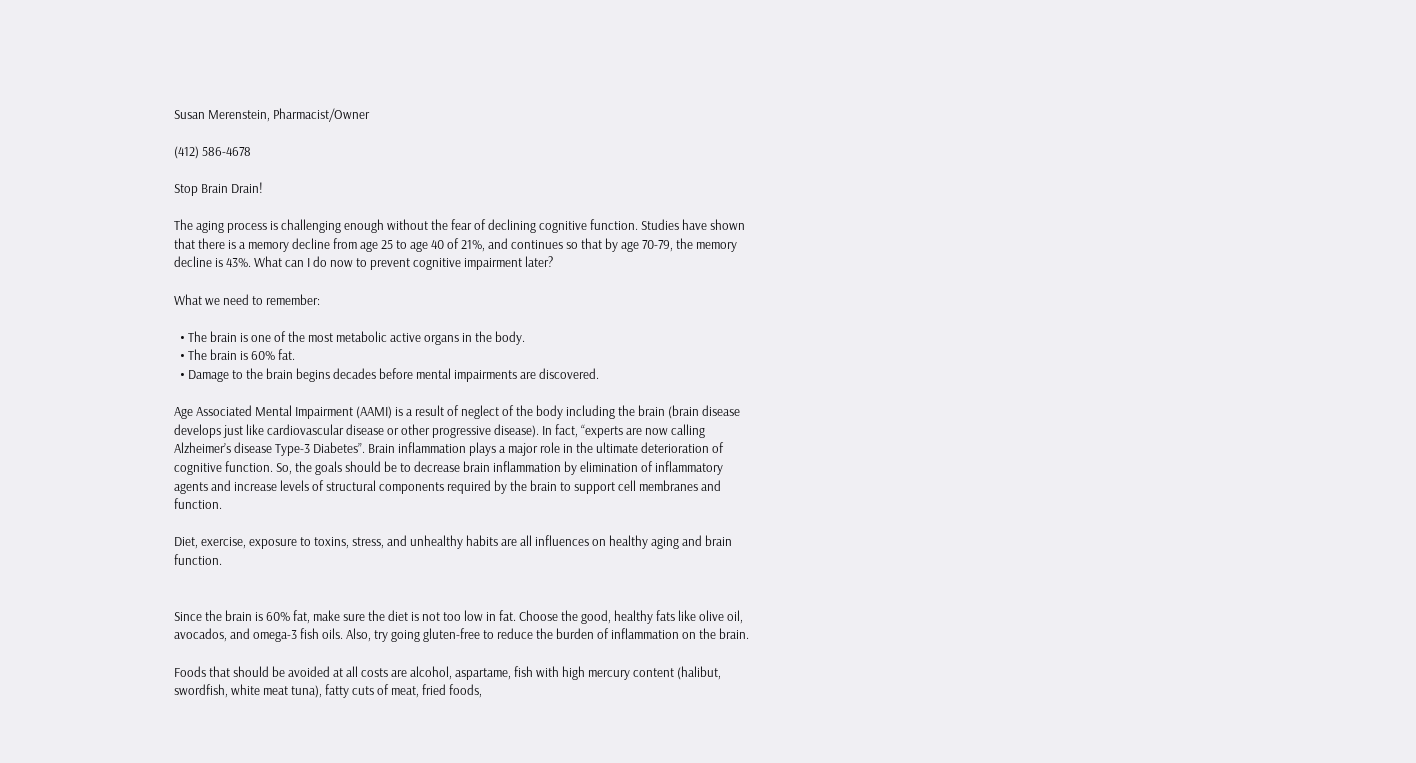Susan Merenstein, Pharmacist/Owner

(412) 586-4678

Stop Brain Drain!

The aging process is challenging enough without the fear of declining cognitive function. Studies have shown that there is a memory decline from age 25 to age 40 of 21%, and continues so that by age 70-79, the memory decline is 43%. What can I do now to prevent cognitive impairment later?

What we need to remember:

  • The brain is one of the most metabolic active organs in the body.
  • The brain is 60% fat.
  • Damage to the brain begins decades before mental impairments are discovered.

Age Associated Mental Impairment (AAMI) is a result of neglect of the body including the brain (brain disease develops just like cardiovascular disease or other progressive disease). In fact, “experts are now calling Alzheimer’s disease Type-3 Diabetes”. Brain inflammation plays a major role in the ultimate deterioration of cognitive function. So, the goals should be to decrease brain inflammation by elimination of inflammatory agents and increase levels of structural components required by the brain to support cell membranes and function.

Diet, exercise, exposure to toxins, stress, and unhealthy habits are all influences on healthy aging and brain function.


Since the brain is 60% fat, make sure the diet is not too low in fat. Choose the good, healthy fats like olive oil, avocados, and omega-3 fish oils. Also, try going gluten-free to reduce the burden of inflammation on the brain.

Foods that should be avoided at all costs are alcohol, aspartame, fish with high mercury content (halibut, swordfish, white meat tuna), fatty cuts of meat, fried foods,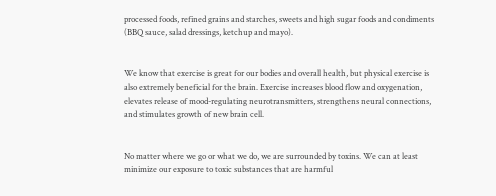processed foods, refined grains and starches, sweets and high sugar foods and condiments (BBQ sauce, salad dressings, ketchup and mayo).


We know that exercise is great for our bodies and overall health, but physical exercise is also extremely beneficial for the brain. Exercise increases blood flow and oxygenation, elevates release of mood-regulating neurotransmitters, strengthens neural connections, and stimulates growth of new brain cell.


No matter where we go or what we do, we are surrounded by toxins. We can at least minimize our exposure to toxic substances that are harmful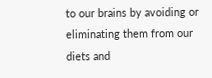to our brains by avoiding or eliminating them from our diets and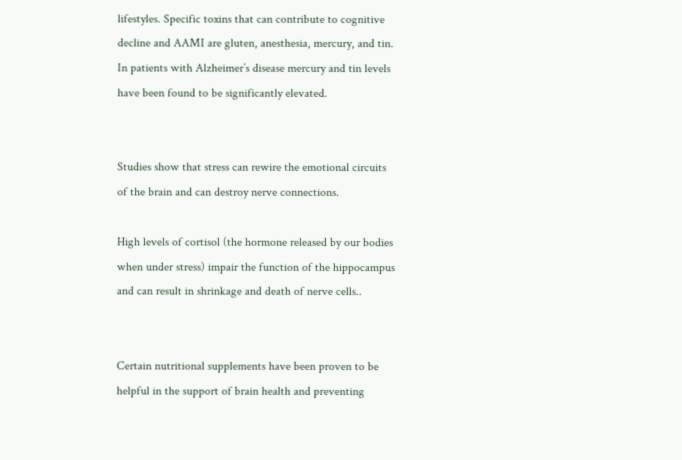lifestyles. Specific toxins that can contribute to cognitive decline and AAMI are gluten, anesthesia, mercury, and tin. In patients with Alzheimer’s disease mercury and tin levels have been found to be significantly elevated.


Studies show that stress can rewire the emotional circuits of the brain and can destroy nerve connections.

High levels of cortisol (the hormone released by our bodies when under stress) impair the function of the hippocampus and can result in shrinkage and death of nerve cells..


Certain nutritional supplements have been proven to be helpful in the support of brain health and preventing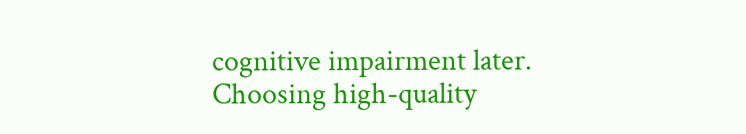cognitive impairment later. Choosing high-quality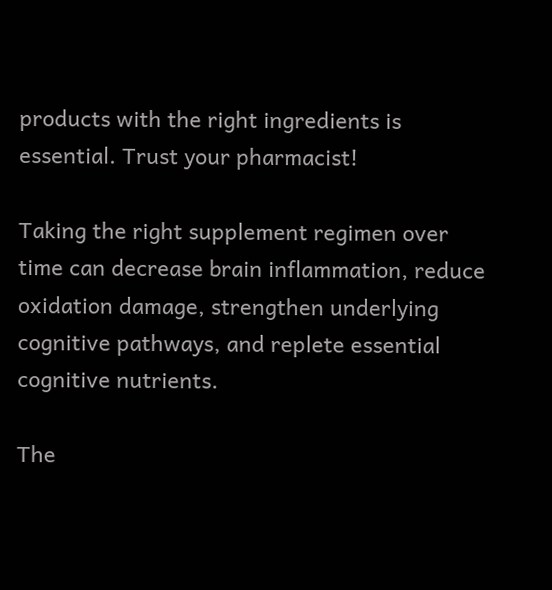products with the right ingredients is essential. Trust your pharmacist!

Taking the right supplement regimen over time can decrease brain inflammation, reduce oxidation damage, strengthen underlying cognitive pathways, and replete essential cognitive nutrients.

The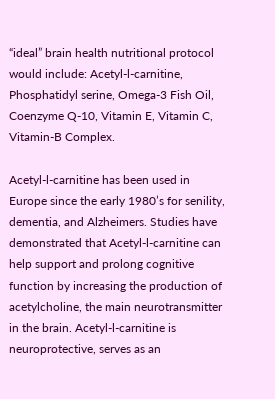“ideal” brain health nutritional protocol would include: Acetyl-l-carnitine, Phosphatidyl serine, Omega-3 Fish Oil, Coenzyme Q-10, Vitamin E, Vitamin C, Vitamin-B Complex.

Acetyl-l-carnitine has been used in Europe since the early 1980’s for senility, dementia, and Alzheimers. Studies have demonstrated that Acetyl-l-carnitine can help support and prolong cognitive function by increasing the production of acetylcholine, the main neurotransmitter in the brain. Acetyl-l-carnitine is neuroprotective, serves as an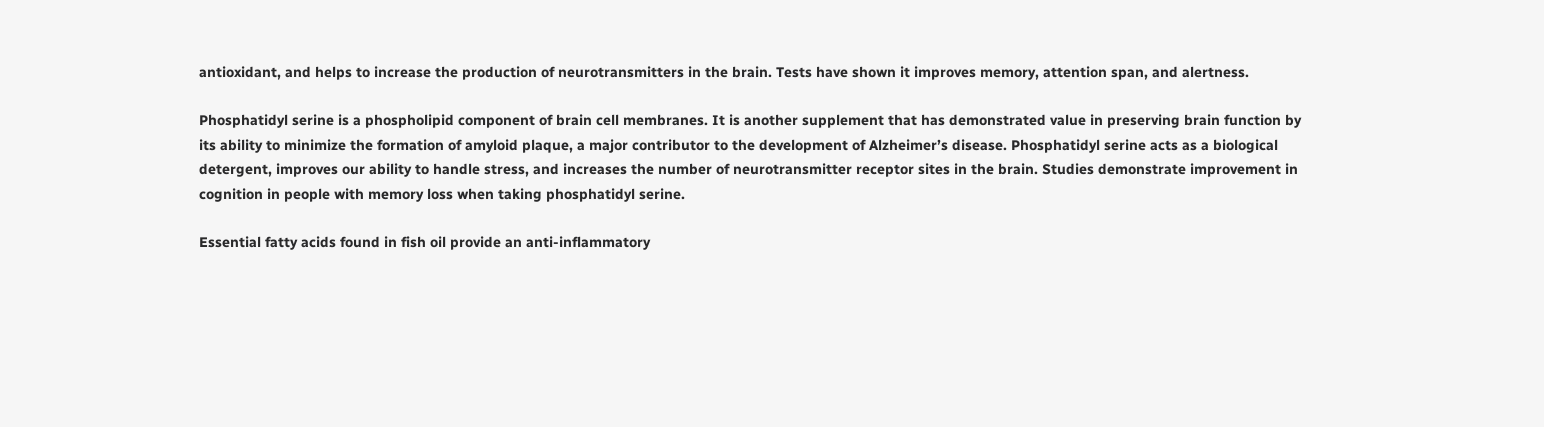antioxidant, and helps to increase the production of neurotransmitters in the brain. Tests have shown it improves memory, attention span, and alertness.

Phosphatidyl serine is a phospholipid component of brain cell membranes. It is another supplement that has demonstrated value in preserving brain function by its ability to minimize the formation of amyloid plaque, a major contributor to the development of Alzheimer’s disease. Phosphatidyl serine acts as a biological detergent, improves our ability to handle stress, and increases the number of neurotransmitter receptor sites in the brain. Studies demonstrate improvement in cognition in people with memory loss when taking phosphatidyl serine.

Essential fatty acids found in fish oil provide an anti-inflammatory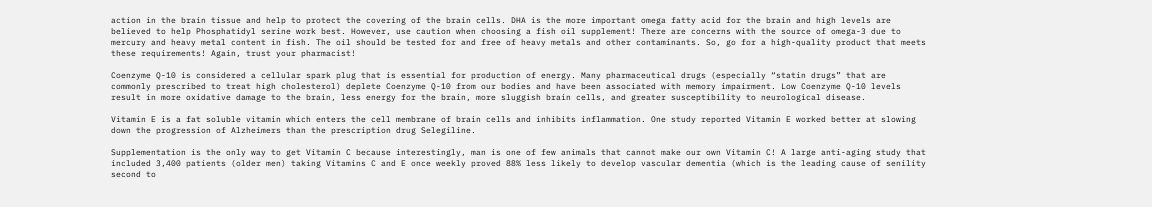action in the brain tissue and help to protect the covering of the brain cells. DHA is the more important omega fatty acid for the brain and high levels are believed to help Phosphatidyl serine work best. However, use caution when choosing a fish oil supplement! There are concerns with the source of omega-3 due to mercury and heavy metal content in fish. The oil should be tested for and free of heavy metals and other contaminants. So, go for a high-quality product that meets these requirements! Again, trust your pharmacist!

Coenzyme Q-10 is considered a cellular spark plug that is essential for production of energy. Many pharmaceutical drugs (especially “statin drugs” that are commonly prescribed to treat high cholesterol) deplete Coenzyme Q-10 from our bodies and have been associated with memory impairment. Low Coenzyme Q-10 levels result in more oxidative damage to the brain, less energy for the brain, more sluggish brain cells, and greater susceptibility to neurological disease.

Vitamin E is a fat soluble vitamin which enters the cell membrane of brain cells and inhibits inflammation. One study reported Vitamin E worked better at slowing down the progression of Alzheimers than the prescription drug Selegiline.

Supplementation is the only way to get Vitamin C because interestingly, man is one of few animals that cannot make our own Vitamin C! A large anti-aging study that included 3,400 patients (older men) taking Vitamins C and E once weekly proved 88% less likely to develop vascular dementia (which is the leading cause of senility second to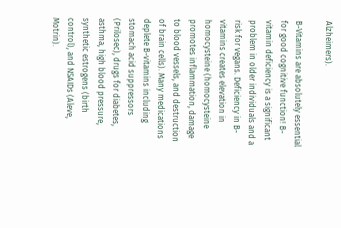Alzheimers).

B-Vitamins are absolutely essential for good cognitive function! B-vitamin deficiency is a significant problem in older individuals and a risk for vegans. Deficiency in B-vitamins creates elevation in homocysteine (homocysteine promotes inflammation, damage to blood vessels, and destruction of brain cells). Many medications deplete B-vitamins including stomach acid suppressors (Prilosec), drugs for diabetes, asthma, high blood pressure, synthetic estrogens (birth control), and NSAIDs (Aleve, Motrin).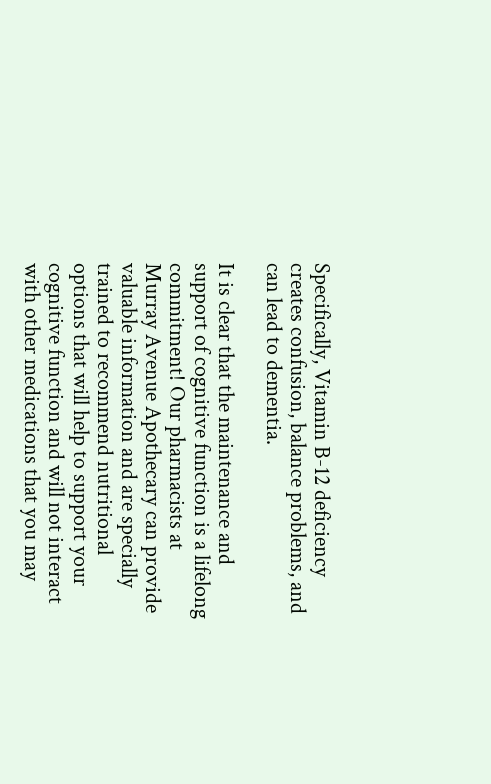Specifically, Vitamin B-12 deficiency creates confusion, balance problems, and can lead to dementia.

It is clear that the maintenance and support of cognitive function is a lifelong commitment! Our pharmacists at Murray Avenue Apothecary can provide valuable information and are specially trained to recommend nutritional options that will help to support your cognitive function and will not interact with other medications that you may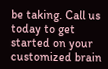be taking. Call us today to get started on your customized brain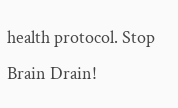health protocol. Stop Brain Drain!